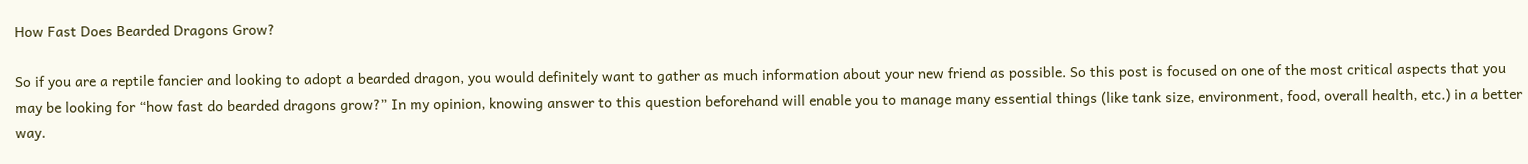How Fast Does Bearded Dragons Grow?

So if you are a reptile fancier and looking to adopt a bearded dragon, you would definitely want to gather as much information about your new friend as possible. So this post is focused on one of the most critical aspects that you may be looking for “how fast do bearded dragons grow?” In my opinion, knowing answer to this question beforehand will enable you to manage many essential things (like tank size, environment, food, overall health, etc.) in a better way.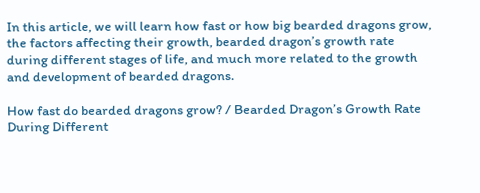In this article, we will learn how fast or how big bearded dragons grow, the factors affecting their growth, bearded dragon’s growth rate during different stages of life, and much more related to the growth and development of bearded dragons.

How fast do bearded dragons grow? / Bearded Dragon’s Growth Rate During Different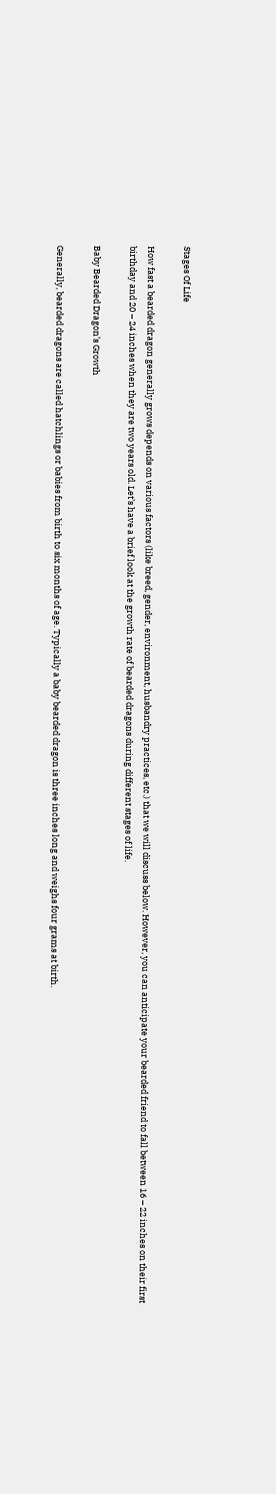Stages Of Life

How fast a bearded dragon generally grows depends on various factors (like breed, gender, environment, husbandry practices, etc.) that we will discuss below. However, you can anticipate your bearded friend to fall between 16 – 22 inches on their first birthday and 20 – 24 inches when they are two years old. Let’s have a brief look at the growth rate of bearded dragons during different stages of life.

Baby Bearded Dragon’s Growth

Generally, bearded dragons are called hatchlings or babies from birth to six months of age. Typically a baby bearded dragon is three inches long and weighs four grams at birth.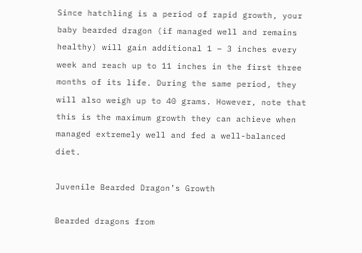Since hatchling is a period of rapid growth, your baby bearded dragon (if managed well and remains healthy) will gain additional 1 – 3 inches every week and reach up to 11 inches in the first three months of its life. During the same period, they will also weigh up to 40 grams. However, note that this is the maximum growth they can achieve when managed extremely well and fed a well-balanced diet.

Juvenile Bearded Dragon’s Growth

Bearded dragons from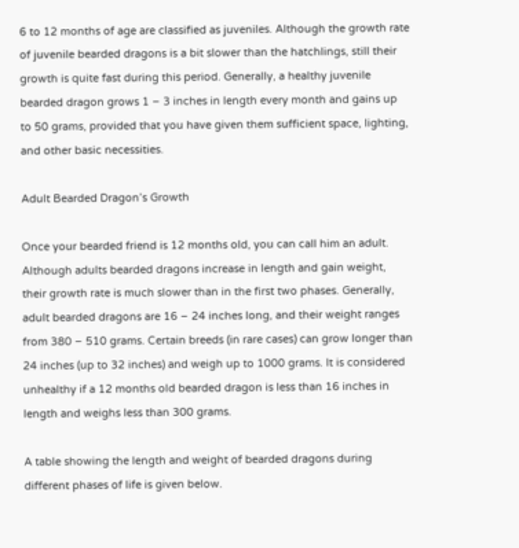6 to 12 months of age are classified as juveniles. Although the growth rate of juvenile bearded dragons is a bit slower than the hatchlings, still their growth is quite fast during this period. Generally, a healthy juvenile bearded dragon grows 1 – 3 inches in length every month and gains up to 50 grams, provided that you have given them sufficient space, lighting, and other basic necessities.

Adult Bearded Dragon’s Growth

Once your bearded friend is 12 months old, you can call him an adult. Although adults bearded dragons increase in length and gain weight, their growth rate is much slower than in the first two phases. Generally, adult bearded dragons are 16 – 24 inches long, and their weight ranges from 380 – 510 grams. Certain breeds (in rare cases) can grow longer than 24 inches (up to 32 inches) and weigh up to 1000 grams. It is considered unhealthy if a 12 months old bearded dragon is less than 16 inches in length and weighs less than 300 grams.

A table showing the length and weight of bearded dragons during different phases of life is given below.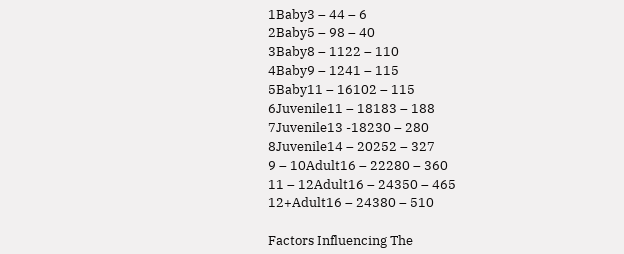1Baby3 – 44 – 6
2Baby5 – 98 – 40
3Baby8 – 1122 – 110
4Baby9 – 1241 – 115
5Baby11 – 16102 – 115
6Juvenile11 – 18183 – 188
7Juvenile13 -18230 – 280
8Juvenile14 – 20252 – 327
9 – 10Adult16 – 22280 – 360
11 – 12Adult16 – 24350 – 465
12+Adult16 – 24380 – 510

Factors Influencing The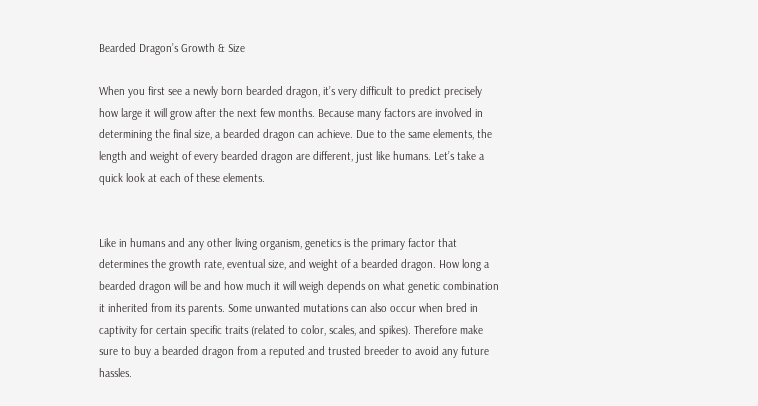Bearded Dragon’s Growth & Size

When you first see a newly born bearded dragon, it’s very difficult to predict precisely how large it will grow after the next few months. Because many factors are involved in determining the final size, a bearded dragon can achieve. Due to the same elements, the length and weight of every bearded dragon are different, just like humans. Let’s take a quick look at each of these elements.


Like in humans and any other living organism, genetics is the primary factor that determines the growth rate, eventual size, and weight of a bearded dragon. How long a bearded dragon will be and how much it will weigh depends on what genetic combination it inherited from its parents. Some unwanted mutations can also occur when bred in captivity for certain specific traits (related to color, scales, and spikes). Therefore make sure to buy a bearded dragon from a reputed and trusted breeder to avoid any future hassles.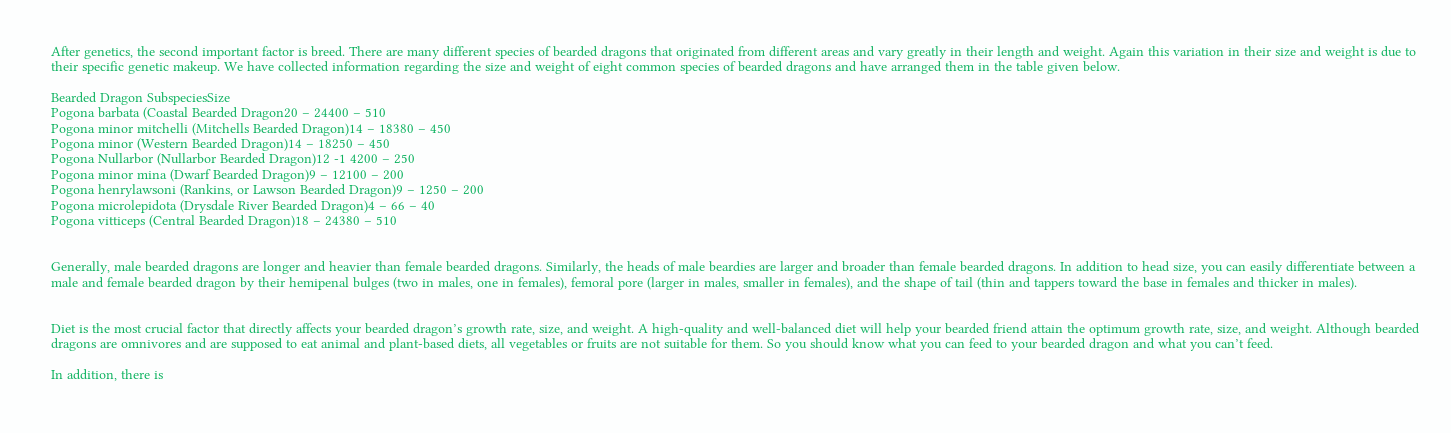After genetics, the second important factor is breed. There are many different species of bearded dragons that originated from different areas and vary greatly in their length and weight. Again this variation in their size and weight is due to their specific genetic makeup. We have collected information regarding the size and weight of eight common species of bearded dragons and have arranged them in the table given below.

Bearded Dragon SubspeciesSize
Pogona barbata (Coastal Bearded Dragon20 – 24400 – 510
Pogona minor mitchelli (Mitchells Bearded Dragon)14 – 18380 – 450
Pogona minor (Western Bearded Dragon)14 – 18250 – 450
Pogona Nullarbor (Nullarbor Bearded Dragon)12 -1 4200 – 250
Pogona minor mina (Dwarf Bearded Dragon)9 – 12100 – 200
Pogona henrylawsoni (Rankins, or Lawson Bearded Dragon)9 – 1250 – 200
Pogona microlepidota (Drysdale River Bearded Dragon)4 – 66 – 40
Pogona vitticeps (Central Bearded Dragon)18 – 24380 – 510


Generally, male bearded dragons are longer and heavier than female bearded dragons. Similarly, the heads of male beardies are larger and broader than female bearded dragons. In addition to head size, you can easily differentiate between a male and female bearded dragon by their hemipenal bulges (two in males, one in females), femoral pore (larger in males, smaller in females), and the shape of tail (thin and tappers toward the base in females and thicker in males).


Diet is the most crucial factor that directly affects your bearded dragon’s growth rate, size, and weight. A high-quality and well-balanced diet will help your bearded friend attain the optimum growth rate, size, and weight. Although bearded dragons are omnivores and are supposed to eat animal and plant-based diets, all vegetables or fruits are not suitable for them. So you should know what you can feed to your bearded dragon and what you can’t feed.

In addition, there is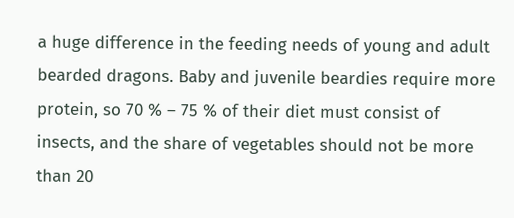a huge difference in the feeding needs of young and adult bearded dragons. Baby and juvenile beardies require more protein, so 70 % – 75 % of their diet must consist of insects, and the share of vegetables should not be more than 20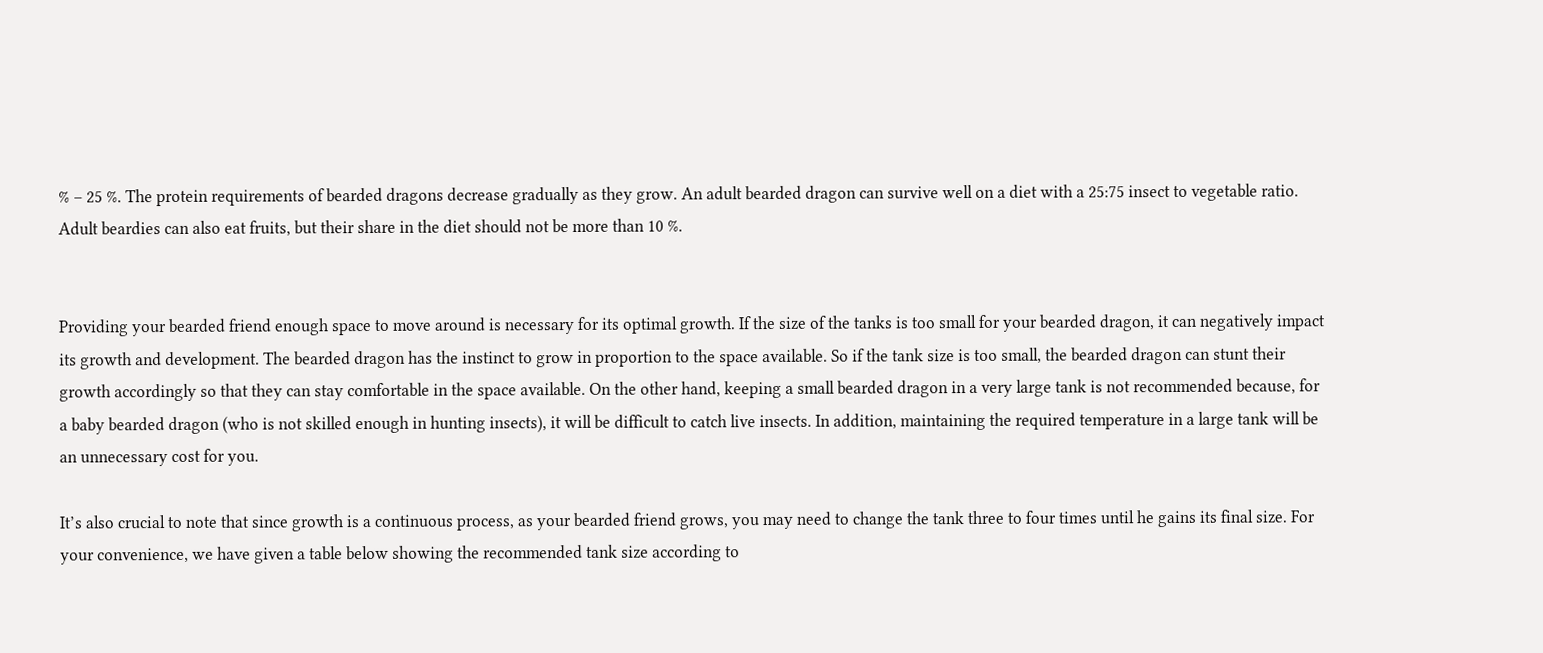% – 25 %. The protein requirements of bearded dragons decrease gradually as they grow. An adult bearded dragon can survive well on a diet with a 25:75 insect to vegetable ratio. Adult beardies can also eat fruits, but their share in the diet should not be more than 10 %.


Providing your bearded friend enough space to move around is necessary for its optimal growth. If the size of the tanks is too small for your bearded dragon, it can negatively impact its growth and development. The bearded dragon has the instinct to grow in proportion to the space available. So if the tank size is too small, the bearded dragon can stunt their growth accordingly so that they can stay comfortable in the space available. On the other hand, keeping a small bearded dragon in a very large tank is not recommended because, for a baby bearded dragon (who is not skilled enough in hunting insects), it will be difficult to catch live insects. In addition, maintaining the required temperature in a large tank will be an unnecessary cost for you.

It’s also crucial to note that since growth is a continuous process, as your bearded friend grows, you may need to change the tank three to four times until he gains its final size. For your convenience, we have given a table below showing the recommended tank size according to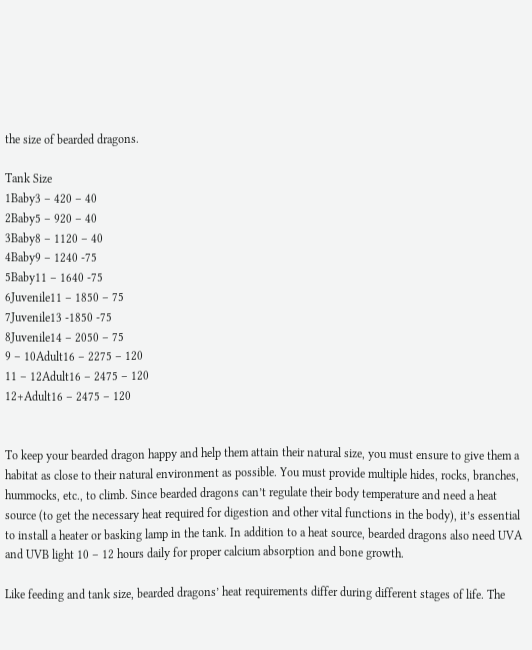the size of bearded dragons.

Tank Size
1Baby3 – 420 – 40
2Baby5 – 920 – 40
3Baby8 – 1120 – 40
4Baby9 – 1240 -75
5Baby11 – 1640 -75
6Juvenile11 – 1850 – 75
7Juvenile13 -1850 -75
8Juvenile14 – 2050 – 75
9 – 10Adult16 – 2275 – 120
11 – 12Adult16 – 2475 – 120
12+Adult16 – 2475 – 120


To keep your bearded dragon happy and help them attain their natural size, you must ensure to give them a habitat as close to their natural environment as possible. You must provide multiple hides, rocks, branches, hummocks, etc., to climb. Since bearded dragons can’t regulate their body temperature and need a heat source (to get the necessary heat required for digestion and other vital functions in the body), it’s essential to install a heater or basking lamp in the tank. In addition to a heat source, bearded dragons also need UVA and UVB light 10 – 12 hours daily for proper calcium absorption and bone growth.

Like feeding and tank size, bearded dragons’ heat requirements differ during different stages of life. The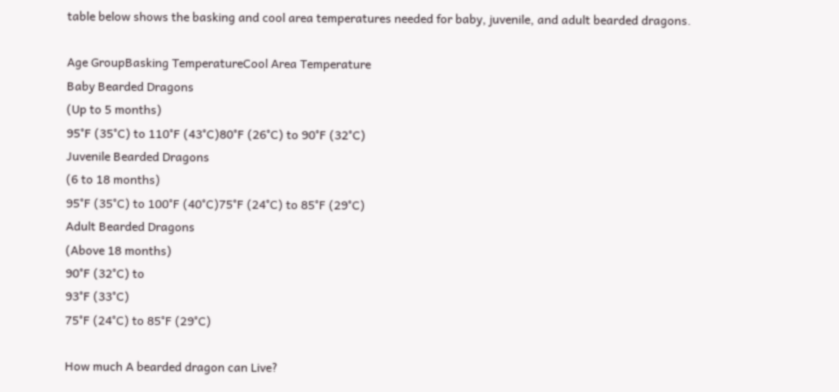table below shows the basking and cool area temperatures needed for baby, juvenile, and adult bearded dragons.

Age GroupBasking TemperatureCool Area Temperature
Baby Bearded Dragons
(Up to 5 months)
95°F (35°C) to 110°F (43°C)80°F (26°C) to 90°F (32°C)
Juvenile Bearded Dragons
(6 to 18 months)
95°F (35°C) to 100°F (40°C)75°F (24°C) to 85°F (29°C)
Adult Bearded Dragons
(Above 18 months)
90°F (32°C) to
93°F (33°C)
75°F (24°C) to 85°F (29°C)

How much A bearded dragon can Live?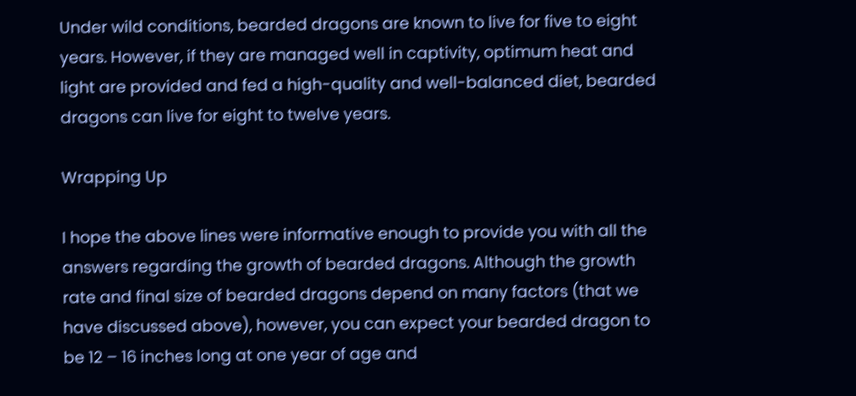Under wild conditions, bearded dragons are known to live for five to eight years. However, if they are managed well in captivity, optimum heat and light are provided and fed a high-quality and well-balanced diet, bearded dragons can live for eight to twelve years.

Wrapping Up

I hope the above lines were informative enough to provide you with all the answers regarding the growth of bearded dragons. Although the growth rate and final size of bearded dragons depend on many factors (that we have discussed above), however, you can expect your bearded dragon to be 12 – 16 inches long at one year of age and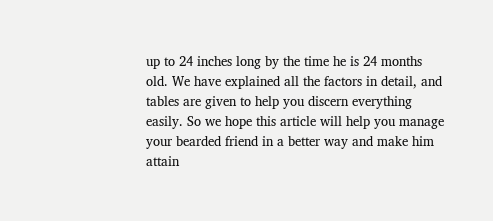up to 24 inches long by the time he is 24 months old. We have explained all the factors in detail, and tables are given to help you discern everything easily. So we hope this article will help you manage your bearded friend in a better way and make him attain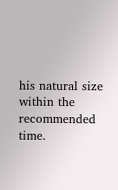his natural size within the recommended time.